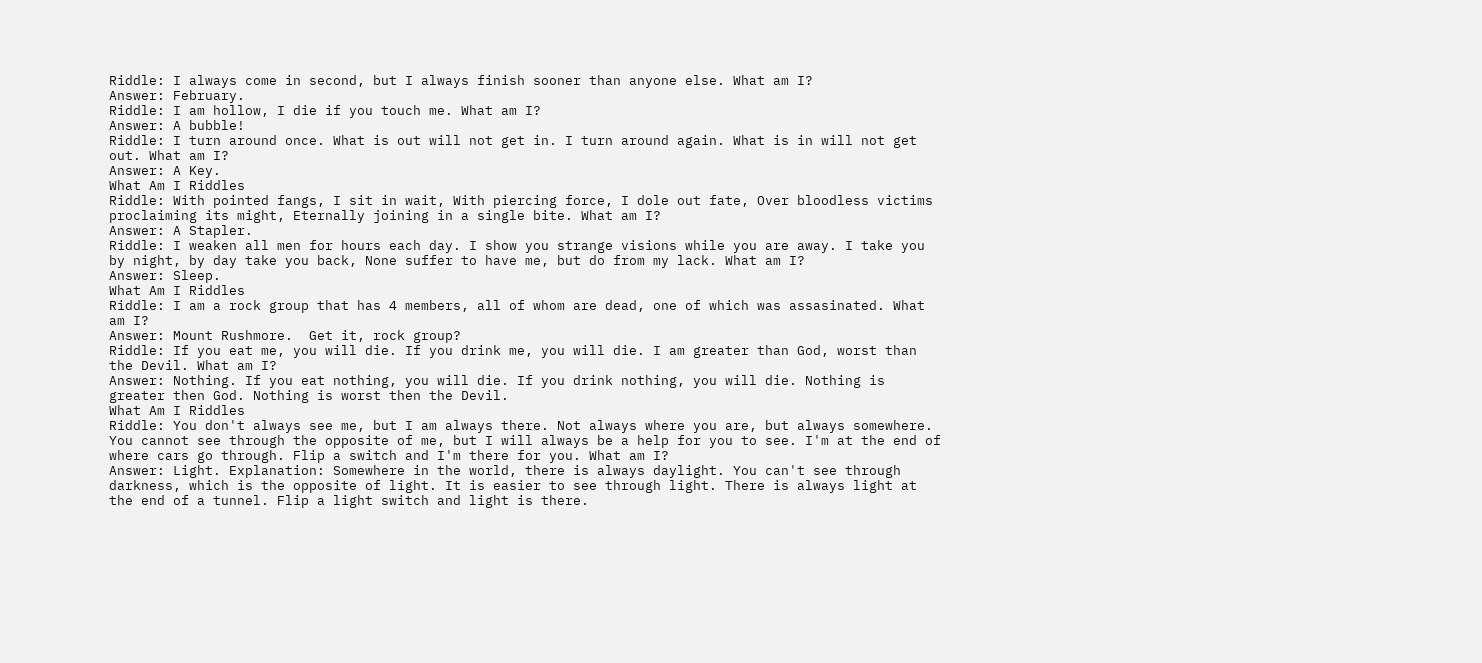Riddle: I always come in second, but I always finish sooner than anyone else. What am I?
Answer: February.
Riddle: I am hollow, I die if you touch me. What am I?
Answer: A bubble!
Riddle: I turn around once. What is out will not get in. I turn around again. What is in will not get out. What am I?
Answer: A Key.
What Am I Riddles
Riddle: With pointed fangs, I sit in wait, With piercing force, I dole out fate, Over bloodless victims proclaiming its might, Eternally joining in a single bite. What am I?
Answer: A Stapler.
Riddle: I weaken all men for hours each day. I show you strange visions while you are away. I take you by night, by day take you back, None suffer to have me, but do from my lack. What am I?
Answer: Sleep.
What Am I Riddles
Riddle: I am a rock group that has 4 members, all of whom are dead, one of which was assasinated. What am I?
Answer: Mount Rushmore.  Get it, rock group?
Riddle: If you eat me, you will die. If you drink me, you will die. I am greater than God, worst than the Devil. What am I?
Answer: Nothing. If you eat nothing, you will die. If you drink nothing, you will die. Nothing is greater then God. Nothing is worst then the Devil.
What Am I Riddles
Riddle: You don't always see me, but I am always there. Not always where you are, but always somewhere. You cannot see through the opposite of me, but I will always be a help for you to see. I'm at the end of where cars go through. Flip a switch and I'm there for you. What am I?
Answer: Light. Explanation: Somewhere in the world, there is always daylight. You can't see through darkness, which is the opposite of light. It is easier to see through light. There is always light at the end of a tunnel. Flip a light switch and light is there.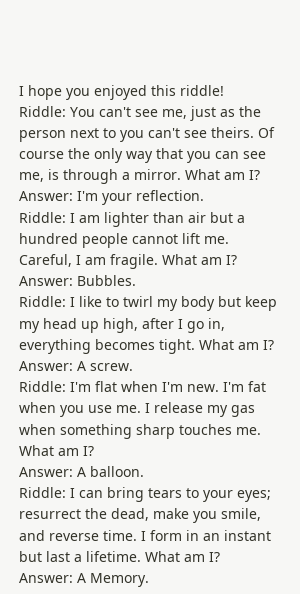I hope you enjoyed this riddle!
Riddle: You can't see me, just as the person next to you can't see theirs. Of course the only way that you can see me, is through a mirror. What am I?
Answer: I'm your reflection.
Riddle: I am lighter than air but a hundred people cannot lift me. Careful, I am fragile. What am I?
Answer: Bubbles.
Riddle: I like to twirl my body but keep my head up high, after I go in, everything becomes tight. What am I?
Answer: A screw.
Riddle: I'm flat when I'm new. I'm fat when you use me. I release my gas when something sharp touches me. What am I?
Answer: A balloon.
Riddle: I can bring tears to your eyes; resurrect the dead, make you smile, and reverse time. I form in an instant but last a lifetime. What am I?
Answer: A Memory.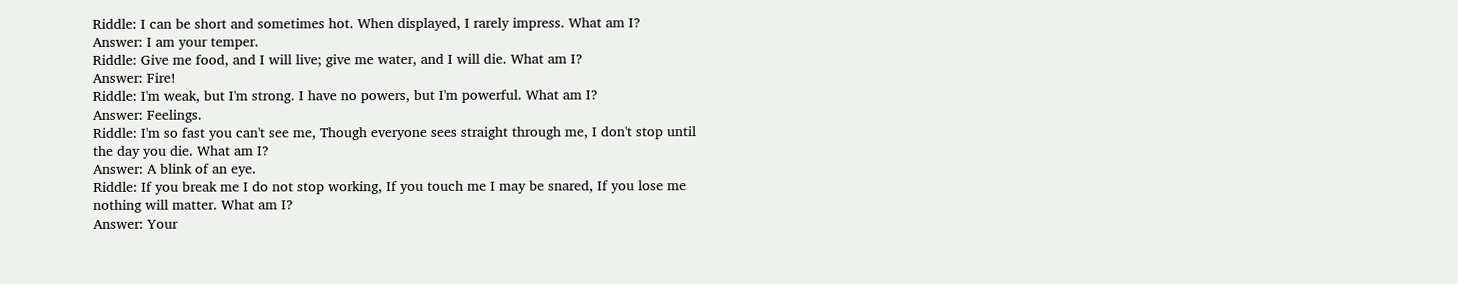Riddle: I can be short and sometimes hot. When displayed, I rarely impress. What am I?
Answer: I am your temper.
Riddle: Give me food, and I will live; give me water, and I will die. What am I?
Answer: Fire!
Riddle: I'm weak, but I'm strong. I have no powers, but I'm powerful. What am I?
Answer: Feelings.
Riddle: I'm so fast you can't see me, Though everyone sees straight through me, I don't stop until the day you die. What am I?
Answer: A blink of an eye.
Riddle: If you break me I do not stop working, If you touch me I may be snared, If you lose me nothing will matter. What am I?
Answer: Your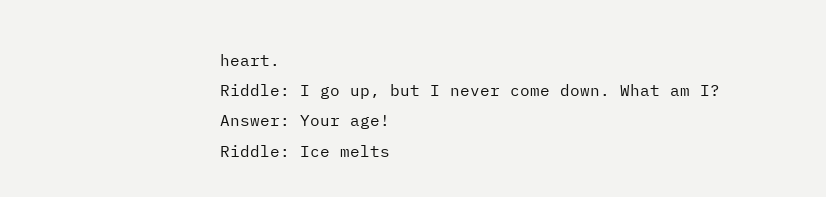heart.
Riddle: I go up, but I never come down. What am I?
Answer: Your age!
Riddle: Ice melts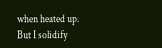when heated up. But I solidify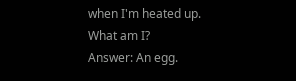when I'm heated up. What am I?
Answer: An egg.